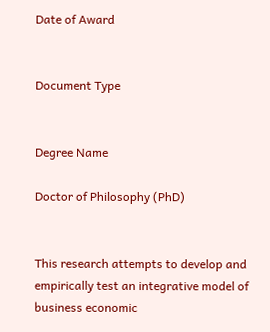Date of Award


Document Type


Degree Name

Doctor of Philosophy (PhD)


This research attempts to develop and empirically test an integrative model of business economic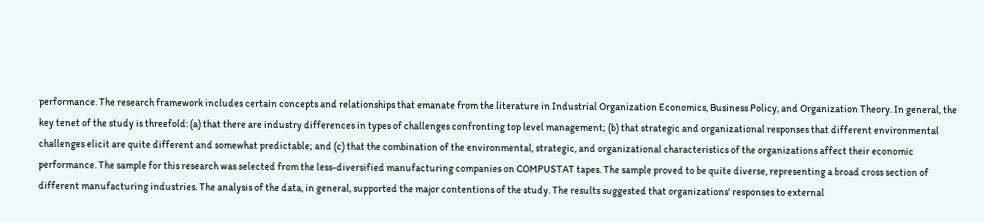performance. The research framework includes certain concepts and relationships that emanate from the literature in Industrial Organization Economics, Business Policy, and Organization Theory. In general, the key tenet of the study is threefold: (a) that there are industry differences in types of challenges confronting top level management; (b) that strategic and organizational responses that different environmental challenges elicit are quite different and somewhat predictable; and (c) that the combination of the environmental, strategic, and organizational characteristics of the organizations affect their economic performance. The sample for this research was selected from the less-diversified manufacturing companies on COMPUSTAT tapes. The sample proved to be quite diverse, representing a broad cross section of different manufacturing industries. The analysis of the data, in general, supported the major contentions of the study. The results suggested that organizations' responses to external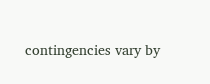contingencies vary by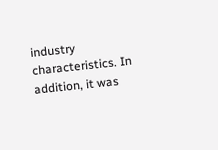industry characteristics. In addition, it was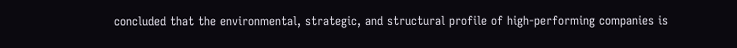concluded that the environmental, strategic, and structural profile of high-performing companies is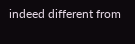indeed different from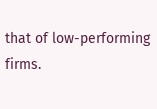that of low-performing firms.